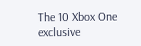The 10 Xbox One exclusive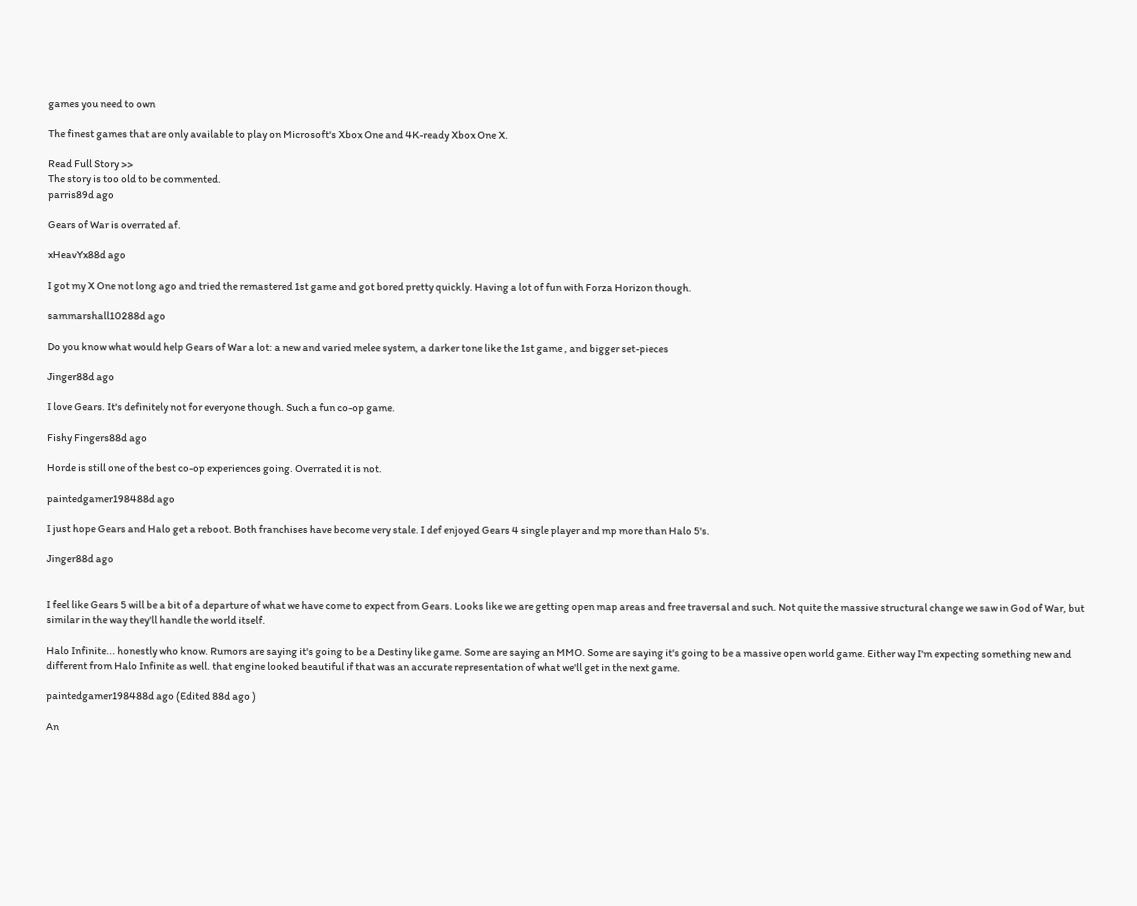games you need to own

The finest games that are only available to play on Microsoft's Xbox One and 4K-ready Xbox One X.

Read Full Story >>
The story is too old to be commented.
parris89d ago

Gears of War is overrated af.

xHeavYx88d ago

I got my X One not long ago and tried the remastered 1st game and got bored pretty quickly. Having a lot of fun with Forza Horizon though.

sammarshall10288d ago

Do you know what would help Gears of War a lot: a new and varied melee system, a darker tone like the 1st game , and bigger set-pieces

Jinger88d ago

I love Gears. It's definitely not for everyone though. Such a fun co-op game.

Fishy Fingers88d ago

Horde is still one of the best co-op experiences going. Overrated it is not.

paintedgamer198488d ago

I just hope Gears and Halo get a reboot. Both franchises have become very stale. I def enjoyed Gears 4 single player and mp more than Halo 5's.

Jinger88d ago


I feel like Gears 5 will be a bit of a departure of what we have come to expect from Gears. Looks like we are getting open map areas and free traversal and such. Not quite the massive structural change we saw in God of War, but similar in the way they'll handle the world itself.

Halo Infinite... honestly who know. Rumors are saying it's going to be a Destiny like game. Some are saying an MMO. Some are saying it's going to be a massive open world game. Either way I'm expecting something new and different from Halo Infinite as well. that engine looked beautiful if that was an accurate representation of what we'll get in the next game.

paintedgamer198488d ago (Edited 88d ago )

An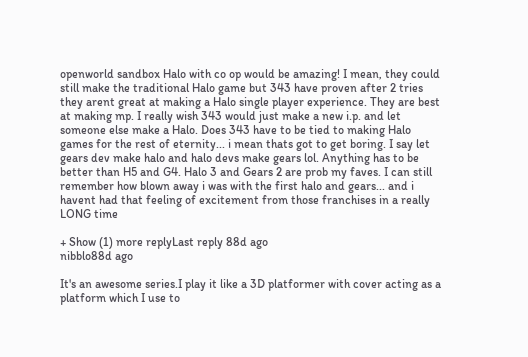openworld sandbox Halo with co op would be amazing! I mean, they could still make the traditional Halo game but 343 have proven after 2 tries they arent great at making a Halo single player experience. They are best at making mp. I really wish 343 would just make a new i.p. and let someone else make a Halo. Does 343 have to be tied to making Halo games for the rest of eternity... i mean thats got to get boring. I say let gears dev make halo and halo devs make gears lol. Anything has to be better than H5 and G4. Halo 3 and Gears 2 are prob my faves. I can still remember how blown away i was with the first halo and gears... and i havent had that feeling of excitement from those franchises in a really LONG time

+ Show (1) more replyLast reply 88d ago
nibblo88d ago

It's an awesome series.I play it like a 3D platformer with cover acting as a platform which I use to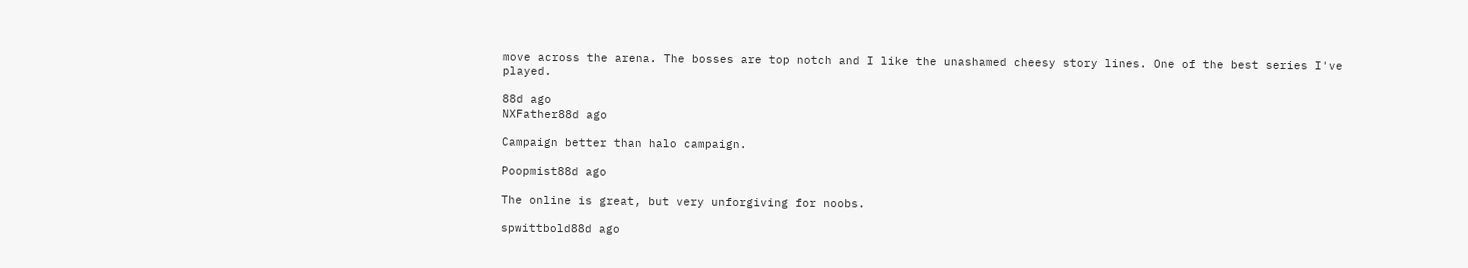move across the arena. The bosses are top notch and I like the unashamed cheesy story lines. One of the best series I've played.

88d ago
NXFather88d ago

Campaign better than halo campaign.

Poopmist88d ago

The online is great, but very unforgiving for noobs.

spwittbold88d ago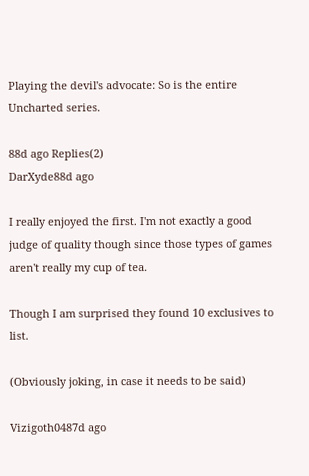Playing the devil's advocate: So is the entire Uncharted series.

88d ago Replies(2)
DarXyde88d ago

I really enjoyed the first. I'm not exactly a good judge of quality though since those types of games aren't really my cup of tea.

Though I am surprised they found 10 exclusives to list.

(Obviously joking, in case it needs to be said)

Vizigoth0487d ago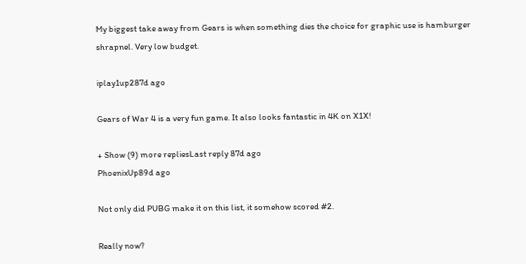My biggest take away from Gears is when something dies the choice for graphic use is hamburger shrapnel. Very low budget.

iplay1up287d ago

Gears of War 4 is a very fun game. It also looks fantastic in 4K on X1X!

+ Show (9) more repliesLast reply 87d ago
PhoenixUp89d ago

Not only did PUBG make it on this list, it somehow scored #2.

Really now?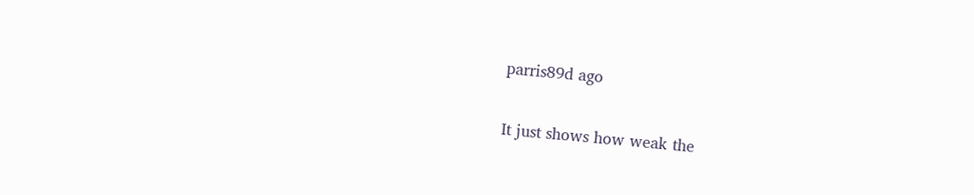parris89d ago

It just shows how weak the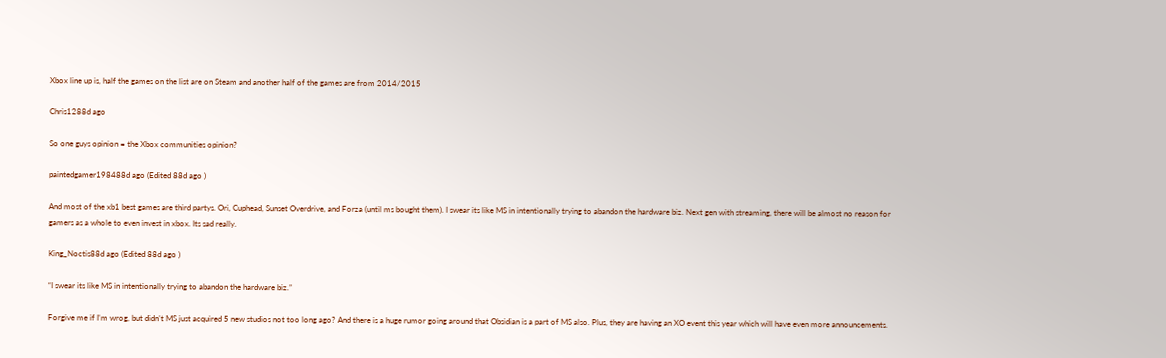Xbox line up is, half the games on the list are on Steam and another half of the games are from 2014/2015

Chris1288d ago

So one guys opinion = the Xbox communities opinion?

paintedgamer198488d ago (Edited 88d ago )

And most of the xb1 best games are third partys. Ori, Cuphead, Sunset Overdrive, and Forza (until ms bought them). I swear its like MS in intentionally trying to abandon the hardware biz. Next gen with streaming, there will be almost no reason for gamers as a whole to even invest in xbox. Its sad really.

King_Noctis88d ago (Edited 88d ago )

“I swear its like MS in intentionally trying to abandon the hardware biz.”

Forgive me if I’m wrog, but didn’t MS just acquired 5 new studios not too long ago? And there is a huge rumor going around that Obsidian is a part of MS also. Plus, they are having an XO event this year which will have even more announcements.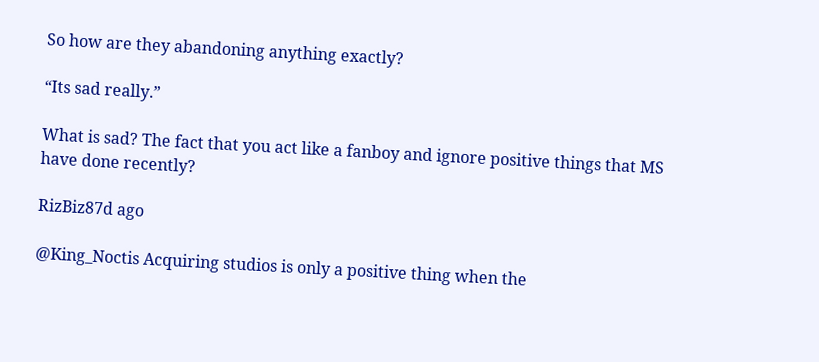So how are they abandoning anything exactly?

“Its sad really.”

What is sad? The fact that you act like a fanboy and ignore positive things that MS have done recently?

RizBiz87d ago

@King_Noctis Acquiring studios is only a positive thing when the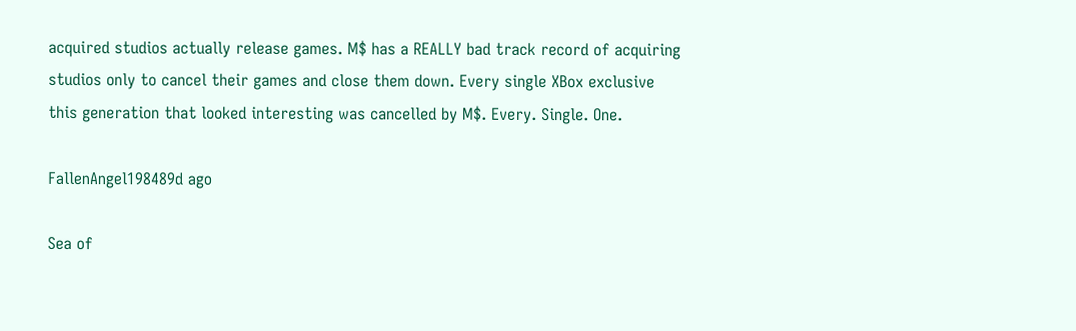acquired studios actually release games. M$ has a REALLY bad track record of acquiring studios only to cancel their games and close them down. Every single XBox exclusive this generation that looked interesting was cancelled by M$. Every. Single. One.

FallenAngel198489d ago

Sea of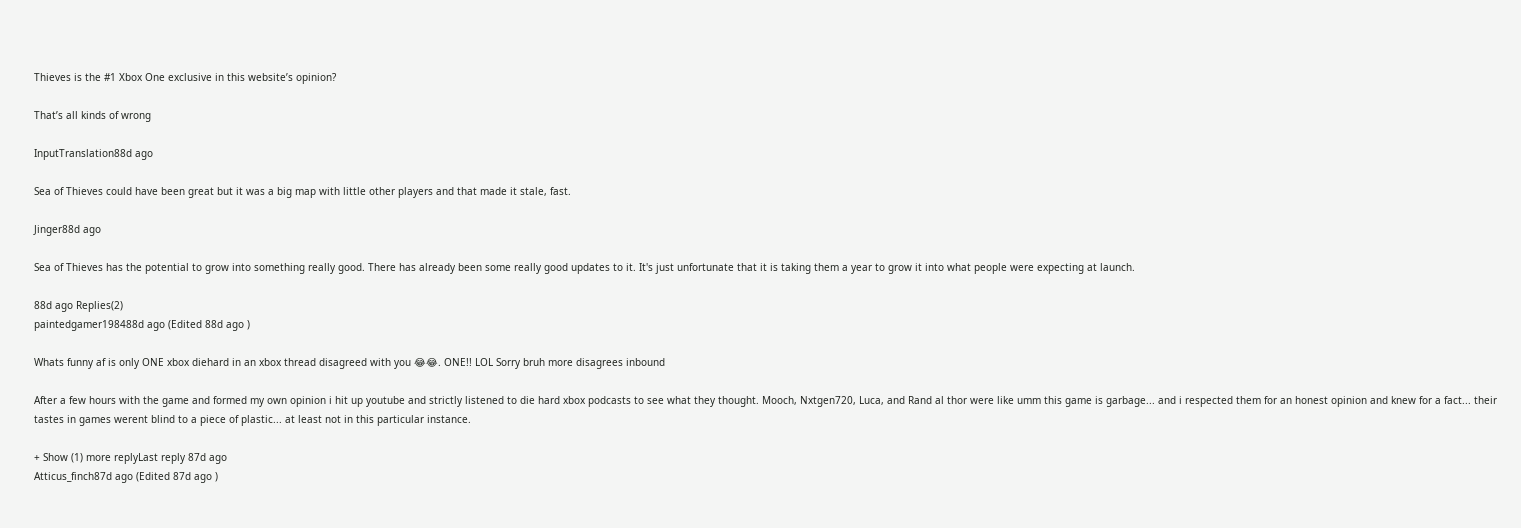Thieves is the #1 Xbox One exclusive in this website’s opinion?

That’s all kinds of wrong

InputTranslation88d ago

Sea of Thieves could have been great but it was a big map with little other players and that made it stale, fast.

Jinger88d ago

Sea of Thieves has the potential to grow into something really good. There has already been some really good updates to it. It's just unfortunate that it is taking them a year to grow it into what people were expecting at launch.

88d ago Replies(2)
paintedgamer198488d ago (Edited 88d ago )

Whats funny af is only ONE xbox diehard in an xbox thread disagreed with you 😂😂. ONE!! LOL Sorry bruh more disagrees inbound

After a few hours with the game and formed my own opinion i hit up youtube and strictly listened to die hard xbox podcasts to see what they thought. Mooch, Nxtgen720, Luca, and Rand al thor were like umm this game is garbage... and i respected them for an honest opinion and knew for a fact... their tastes in games werent blind to a piece of plastic... at least not in this particular instance.

+ Show (1) more replyLast reply 87d ago
Atticus_finch87d ago (Edited 87d ago )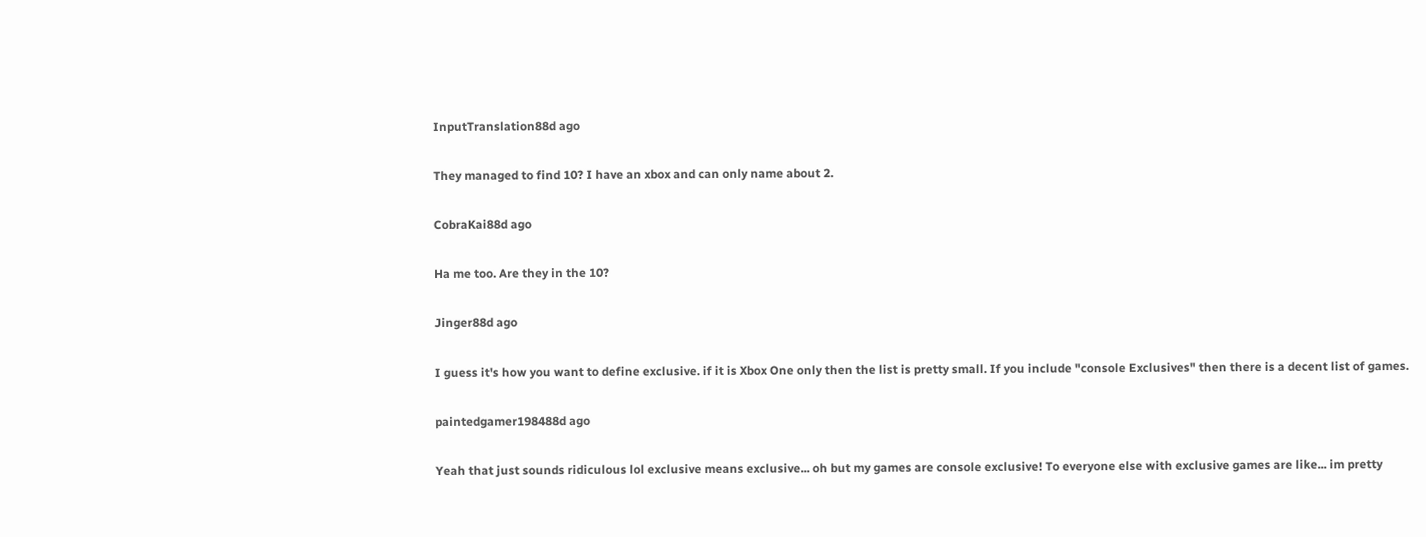InputTranslation88d ago

They managed to find 10? I have an xbox and can only name about 2.

CobraKai88d ago

Ha me too. Are they in the 10?

Jinger88d ago

I guess it's how you want to define exclusive. if it is Xbox One only then the list is pretty small. If you include "console Exclusives" then there is a decent list of games.

paintedgamer198488d ago

Yeah that just sounds ridiculous lol exclusive means exclusive... oh but my games are console exclusive! To everyone else with exclusive games are like... im pretty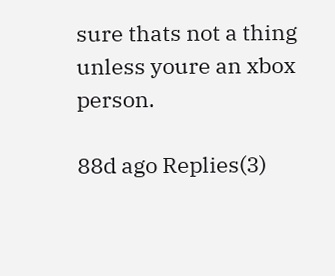sure thats not a thing unless youre an xbox person.

88d ago Replies(3)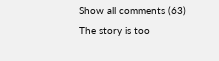Show all comments (63)
The story is too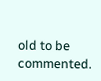old to be commented.